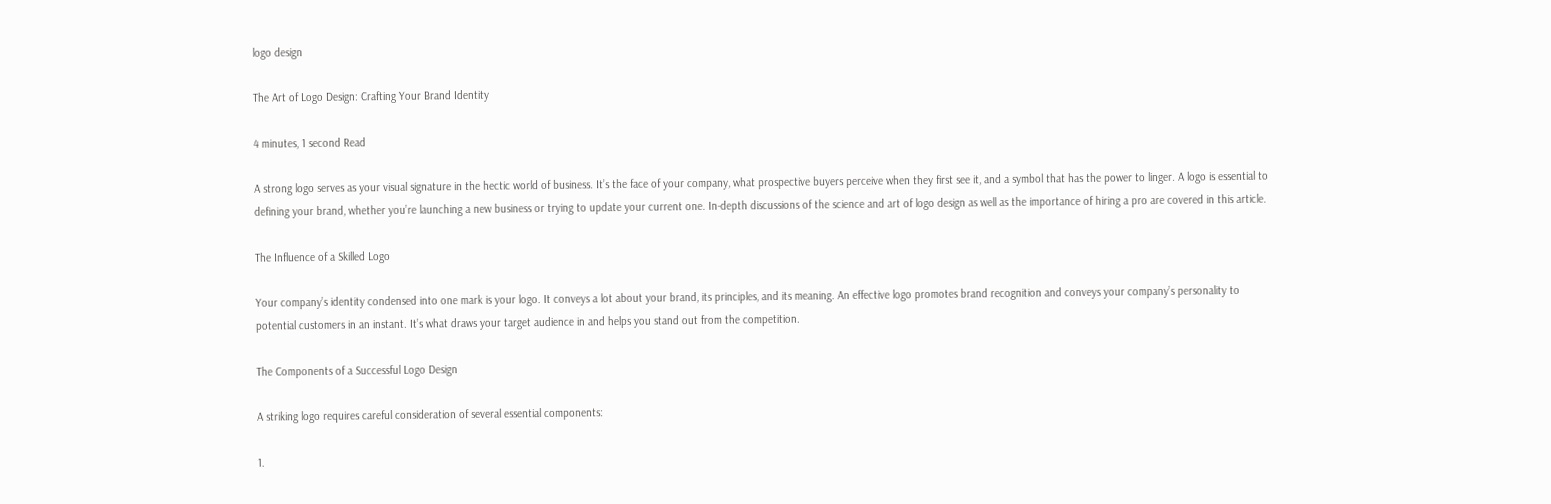logo design

The Art of Logo Design: Crafting Your Brand Identity

4 minutes, 1 second Read

A strong logo serves as your visual signature in the hectic world of business. It’s the face of your company, what prospective buyers perceive when they first see it, and a symbol that has the power to linger. A logo is essential to defining your brand, whether you’re launching a new business or trying to update your current one. In-depth discussions of the science and art of logo design as well as the importance of hiring a pro are covered in this article.

The Influence of a Skilled Logo

Your company’s identity condensed into one mark is your logo. It conveys a lot about your brand, its principles, and its meaning. An effective logo promotes brand recognition and conveys your company’s personality to potential customers in an instant. It’s what draws your target audience in and helps you stand out from the competition.

The Components of a Successful Logo Design

A striking logo requires careful consideration of several essential components:

1.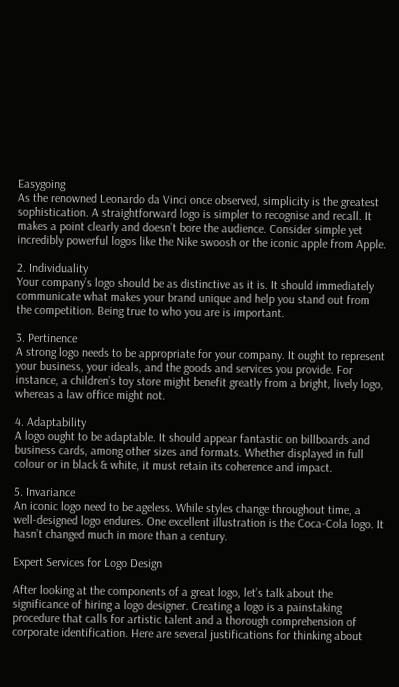Easygoing
As the renowned Leonardo da Vinci once observed, simplicity is the greatest sophistication. A straightforward logo is simpler to recognise and recall. It makes a point clearly and doesn’t bore the audience. Consider simple yet incredibly powerful logos like the Nike swoosh or the iconic apple from Apple.

2. Individuality
Your company’s logo should be as distinctive as it is. It should immediately communicate what makes your brand unique and help you stand out from the competition. Being true to who you are is important.

3. Pertinence
A strong logo needs to be appropriate for your company. It ought to represent your business, your ideals, and the goods and services you provide. For instance, a children’s toy store might benefit greatly from a bright, lively logo, whereas a law office might not.

4. Adaptability
A logo ought to be adaptable. It should appear fantastic on billboards and business cards, among other sizes and formats. Whether displayed in full colour or in black & white, it must retain its coherence and impact.

5. Invariance
An iconic logo need to be ageless. While styles change throughout time, a well-designed logo endures. One excellent illustration is the Coca-Cola logo. It hasn’t changed much in more than a century.

Expert Services for Logo Design

After looking at the components of a great logo, let’s talk about the significance of hiring a logo designer. Creating a logo is a painstaking procedure that calls for artistic talent and a thorough comprehension of corporate identification. Here are several justifications for thinking about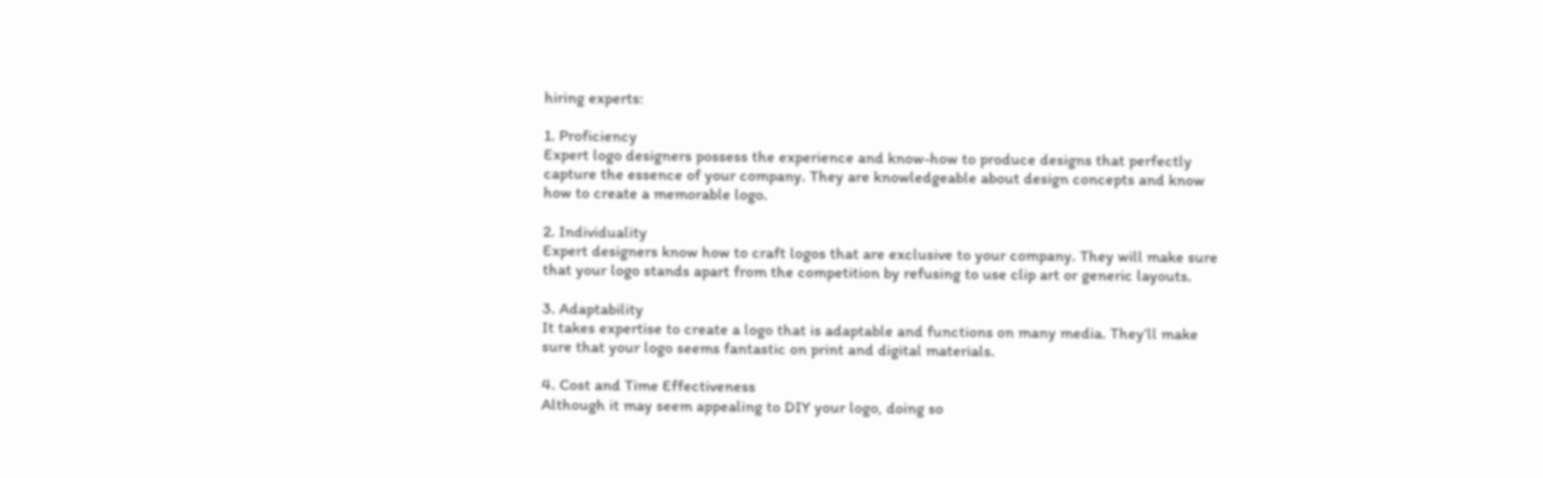hiring experts:

1. Proficiency
Expert logo designers possess the experience and know-how to produce designs that perfectly capture the essence of your company. They are knowledgeable about design concepts and know how to create a memorable logo.

2. Individuality
Expert designers know how to craft logos that are exclusive to your company. They will make sure that your logo stands apart from the competition by refusing to use clip art or generic layouts.

3. Adaptability
It takes expertise to create a logo that is adaptable and functions on many media. They’ll make sure that your logo seems fantastic on print and digital materials.

4. Cost and Time Effectiveness
Although it may seem appealing to DIY your logo, doing so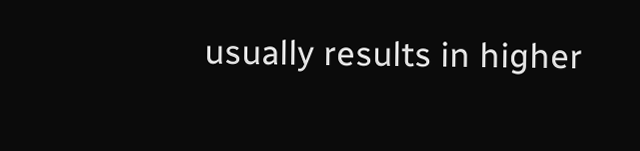usually results in higher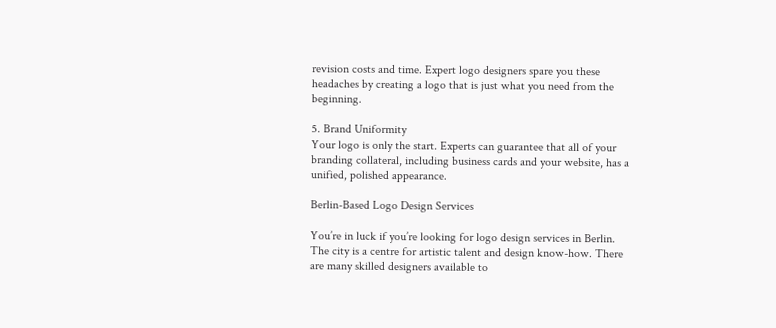revision costs and time. Expert logo designers spare you these headaches by creating a logo that is just what you need from the beginning.

5. Brand Uniformity
Your logo is only the start. Experts can guarantee that all of your branding collateral, including business cards and your website, has a unified, polished appearance.

Berlin-Based Logo Design Services

You’re in luck if you’re looking for logo design services in Berlin. The city is a centre for artistic talent and design know-how. There are many skilled designers available to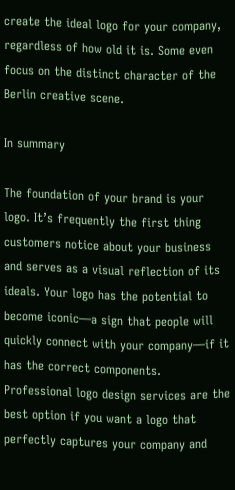create the ideal logo for your company, regardless of how old it is. Some even focus on the distinct character of the Berlin creative scene.

In summary

The foundation of your brand is your logo. It’s frequently the first thing customers notice about your business and serves as a visual reflection of its ideals. Your logo has the potential to become iconic—a sign that people will quickly connect with your company—if it has the correct components. Professional logo design services are the best option if you want a logo that perfectly captures your company and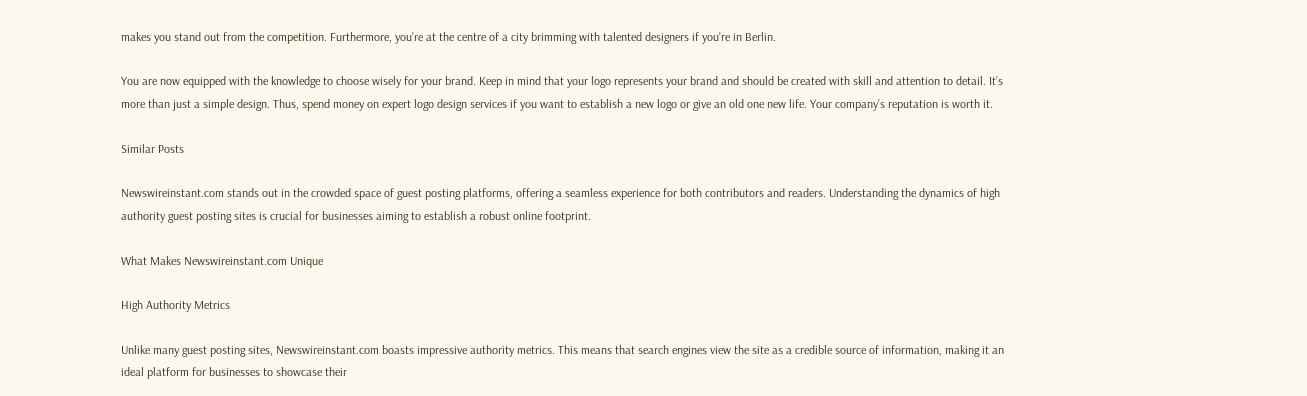makes you stand out from the competition. Furthermore, you’re at the centre of a city brimming with talented designers if you’re in Berlin.

You are now equipped with the knowledge to choose wisely for your brand. Keep in mind that your logo represents your brand and should be created with skill and attention to detail. It’s more than just a simple design. Thus, spend money on expert logo design services if you want to establish a new logo or give an old one new life. Your company’s reputation is worth it.

Similar Posts

Newswireinstant.com stands out in the crowded space of guest posting platforms, offering a seamless experience for both contributors and readers. Understanding the dynamics of high authority guest posting sites is crucial for businesses aiming to establish a robust online footprint.

What Makes Newswireinstant.com Unique

High Authority Metrics

Unlike many guest posting sites, Newswireinstant.com boasts impressive authority metrics. This means that search engines view the site as a credible source of information, making it an ideal platform for businesses to showcase their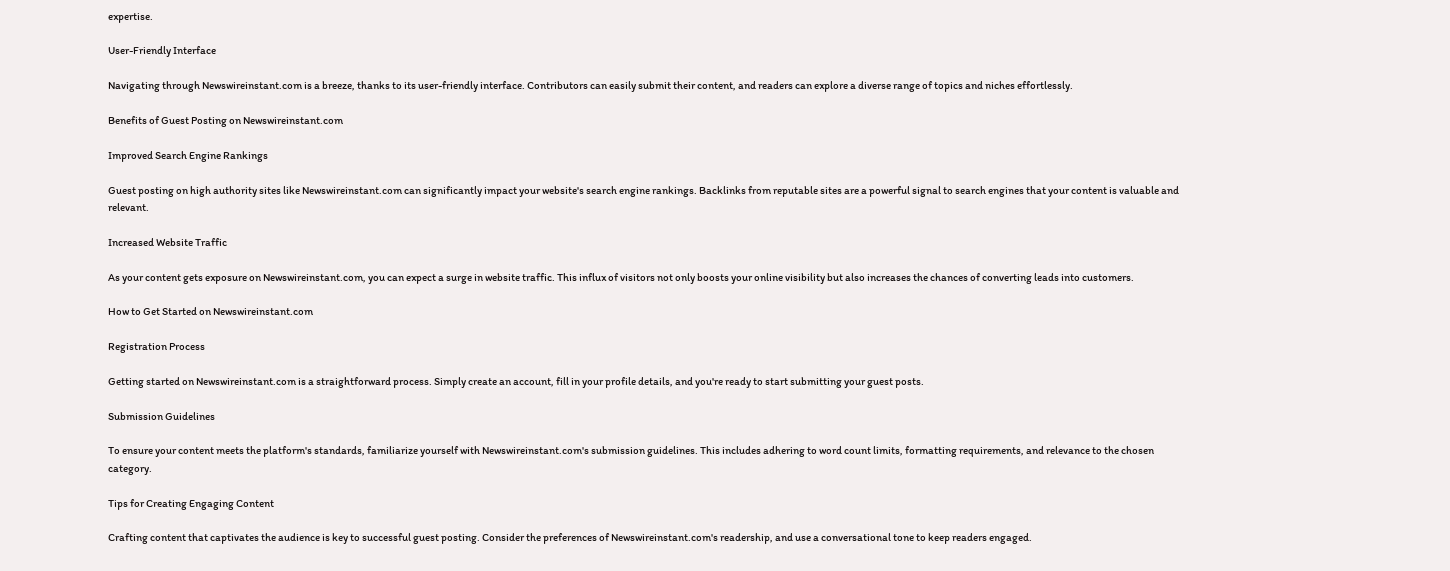expertise.

User-Friendly Interface

Navigating through Newswireinstant.com is a breeze, thanks to its user-friendly interface. Contributors can easily submit their content, and readers can explore a diverse range of topics and niches effortlessly.

Benefits of Guest Posting on Newswireinstant.com

Improved Search Engine Rankings

Guest posting on high authority sites like Newswireinstant.com can significantly impact your website's search engine rankings. Backlinks from reputable sites are a powerful signal to search engines that your content is valuable and relevant.

Increased Website Traffic

As your content gets exposure on Newswireinstant.com, you can expect a surge in website traffic. This influx of visitors not only boosts your online visibility but also increases the chances of converting leads into customers.

How to Get Started on Newswireinstant.com

Registration Process

Getting started on Newswireinstant.com is a straightforward process. Simply create an account, fill in your profile details, and you're ready to start submitting your guest posts.

Submission Guidelines

To ensure your content meets the platform's standards, familiarize yourself with Newswireinstant.com's submission guidelines. This includes adhering to word count limits, formatting requirements, and relevance to the chosen category.

Tips for Creating Engaging Content

Crafting content that captivates the audience is key to successful guest posting. Consider the preferences of Newswireinstant.com's readership, and use a conversational tone to keep readers engaged.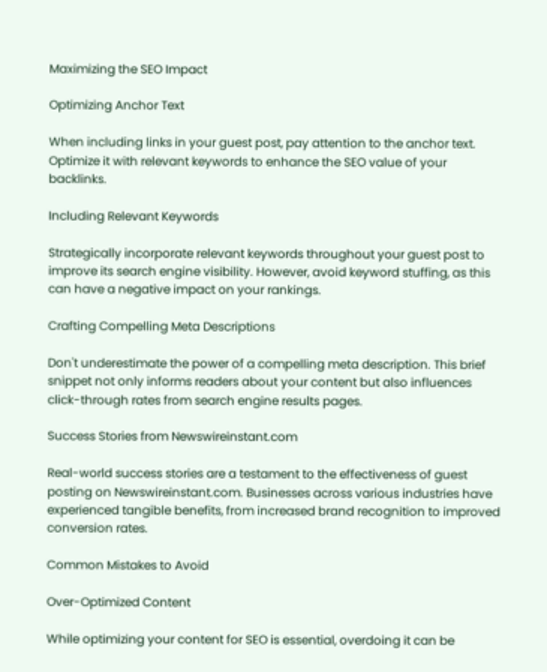Maximizing the SEO Impact

Optimizing Anchor Text

When including links in your guest post, pay attention to the anchor text. Optimize it with relevant keywords to enhance the SEO value of your backlinks.

Including Relevant Keywords

Strategically incorporate relevant keywords throughout your guest post to improve its search engine visibility. However, avoid keyword stuffing, as this can have a negative impact on your rankings.

Crafting Compelling Meta Descriptions

Don't underestimate the power of a compelling meta description. This brief snippet not only informs readers about your content but also influences click-through rates from search engine results pages.

Success Stories from Newswireinstant.com

Real-world success stories are a testament to the effectiveness of guest posting on Newswireinstant.com. Businesses across various industries have experienced tangible benefits, from increased brand recognition to improved conversion rates.

Common Mistakes to Avoid

Over-Optimized Content

While optimizing your content for SEO is essential, overdoing it can be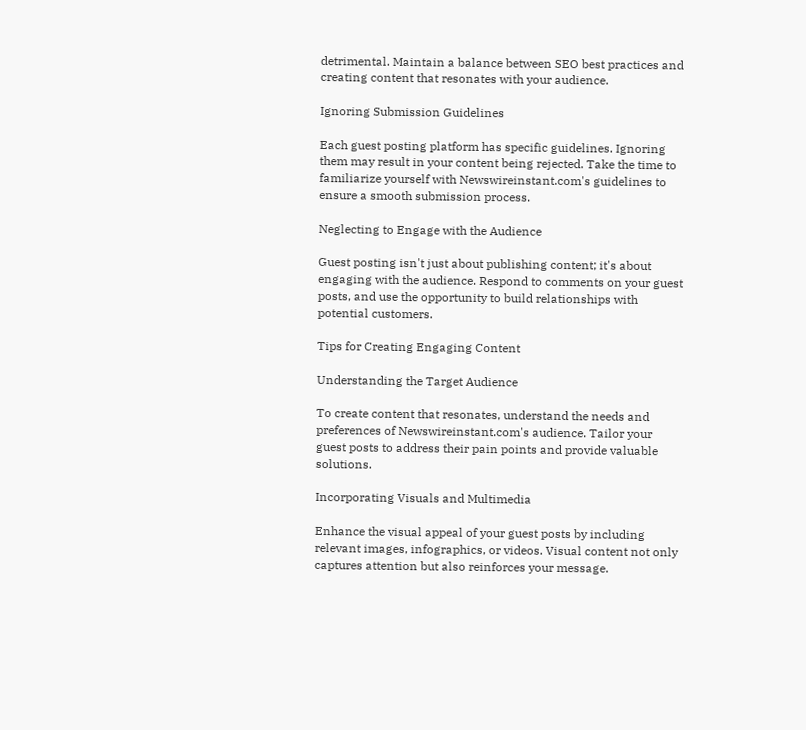detrimental. Maintain a balance between SEO best practices and creating content that resonates with your audience.

Ignoring Submission Guidelines

Each guest posting platform has specific guidelines. Ignoring them may result in your content being rejected. Take the time to familiarize yourself with Newswireinstant.com's guidelines to ensure a smooth submission process.

Neglecting to Engage with the Audience

Guest posting isn't just about publishing content; it's about engaging with the audience. Respond to comments on your guest posts, and use the opportunity to build relationships with potential customers.

Tips for Creating Engaging Content

Understanding the Target Audience

To create content that resonates, understand the needs and preferences of Newswireinstant.com's audience. Tailor your guest posts to address their pain points and provide valuable solutions.

Incorporating Visuals and Multimedia

Enhance the visual appeal of your guest posts by including relevant images, infographics, or videos. Visual content not only captures attention but also reinforces your message.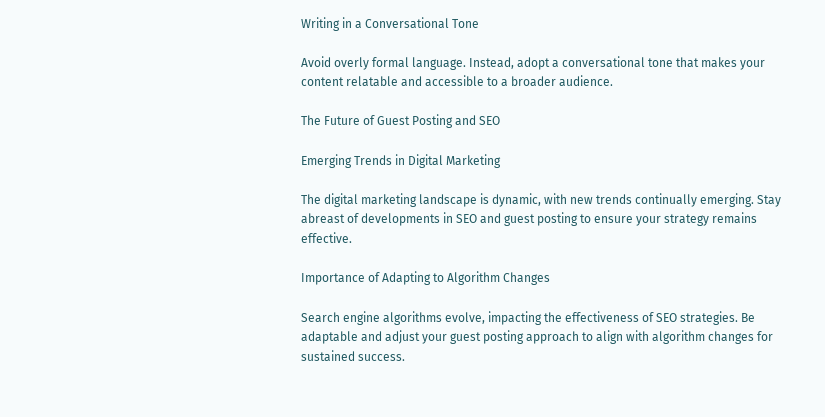Writing in a Conversational Tone

Avoid overly formal language. Instead, adopt a conversational tone that makes your content relatable and accessible to a broader audience.

The Future of Guest Posting and SEO

Emerging Trends in Digital Marketing

The digital marketing landscape is dynamic, with new trends continually emerging. Stay abreast of developments in SEO and guest posting to ensure your strategy remains effective.

Importance of Adapting to Algorithm Changes

Search engine algorithms evolve, impacting the effectiveness of SEO strategies. Be adaptable and adjust your guest posting approach to align with algorithm changes for sustained success.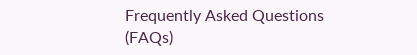Frequently Asked Questions (FAQs)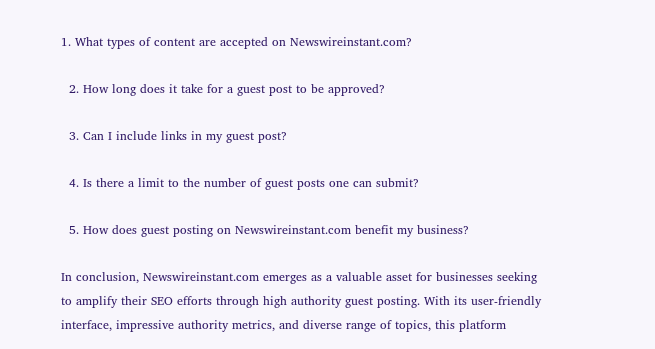1. What types of content are accepted on Newswireinstant.com?

  2. How long does it take for a guest post to be approved?

  3. Can I include links in my guest post?

  4. Is there a limit to the number of guest posts one can submit?

  5. How does guest posting on Newswireinstant.com benefit my business?

In conclusion, Newswireinstant.com emerges as a valuable asset for businesses seeking to amplify their SEO efforts through high authority guest posting. With its user-friendly interface, impressive authority metrics, and diverse range of topics, this platform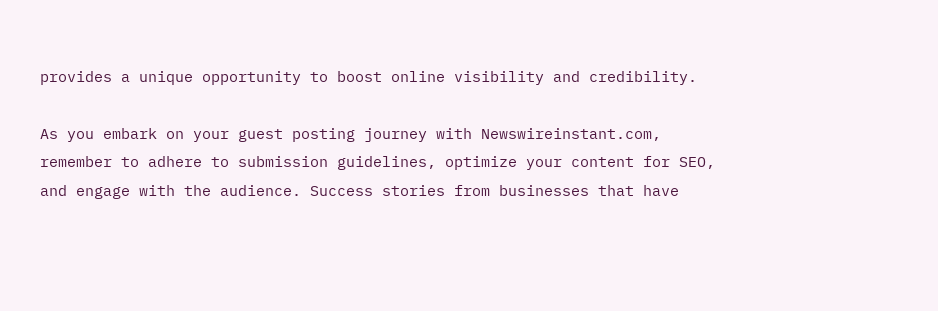provides a unique opportunity to boost online visibility and credibility.

As you embark on your guest posting journey with Newswireinstant.com, remember to adhere to submission guidelines, optimize your content for SEO, and engage with the audience. Success stories from businesses that have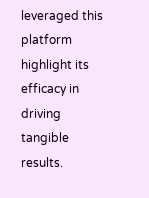leveraged this platform highlight its efficacy in driving tangible results.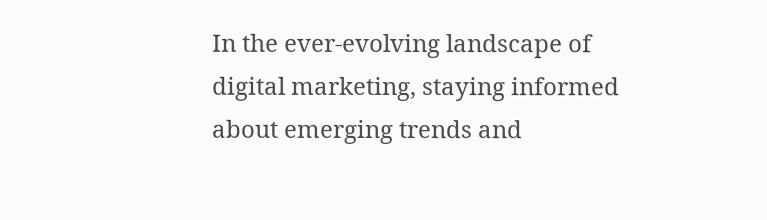In the ever-evolving landscape of digital marketing, staying informed about emerging trends and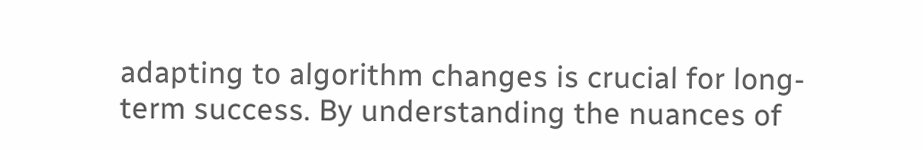adapting to algorithm changes is crucial for long-term success. By understanding the nuances of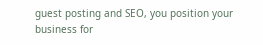guest posting and SEO, you position your business for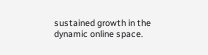sustained growth in the dynamic online space.